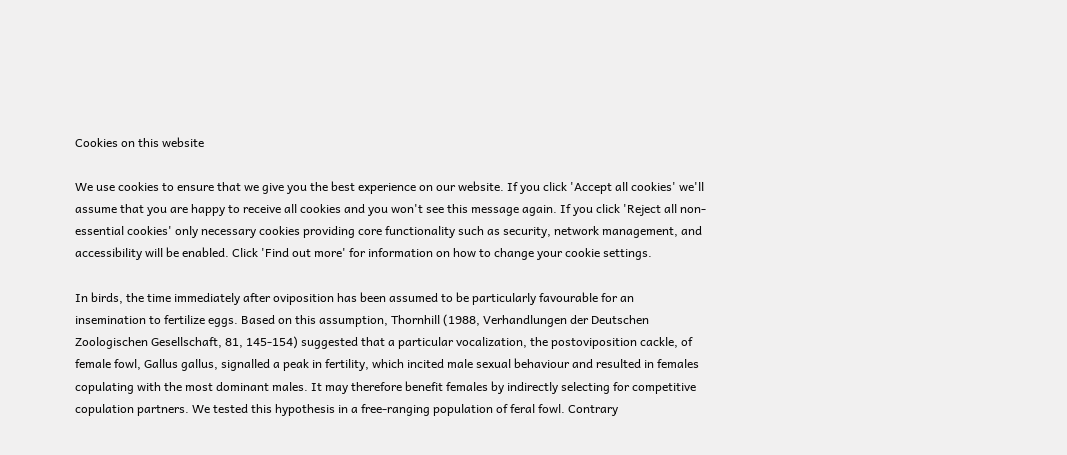Cookies on this website

We use cookies to ensure that we give you the best experience on our website. If you click 'Accept all cookies' we'll assume that you are happy to receive all cookies and you won't see this message again. If you click 'Reject all non-essential cookies' only necessary cookies providing core functionality such as security, network management, and accessibility will be enabled. Click 'Find out more' for information on how to change your cookie settings.

In birds, the time immediately after oviposition has been assumed to be particularly favourable for an insemination to fertilize eggs. Based on this assumption, Thornhill (1988, Verhandlungen der Deutschen Zoologischen Gesellschaft, 81, 145-154) suggested that a particular vocalization, the postoviposition cackle, of female fowl, Gallus gallus, signalled a peak in fertility, which incited male sexual behaviour and resulted in females copulating with the most dominant males. It may therefore benefit females by indirectly selecting for competitive copulation partners. We tested this hypothesis in a free-ranging population of feral fowl. Contrary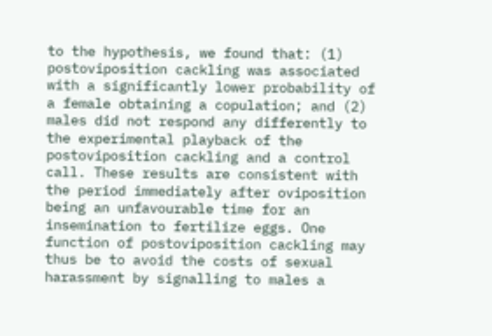to the hypothesis, we found that: (1) postoviposition cackling was associated with a significantly lower probability of a female obtaining a copulation; and (2) males did not respond any differently to the experimental playback of the postoviposition cackling and a control call. These results are consistent with the period immediately after oviposition being an unfavourable time for an insemination to fertilize eggs. One function of postoviposition cackling may thus be to avoid the costs of sexual harassment by signalling to males a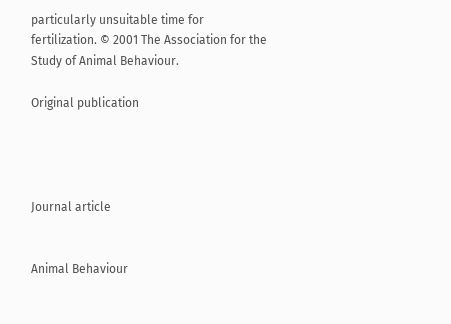particularly unsuitable time for fertilization. © 2001 The Association for the Study of Animal Behaviour.

Original publication




Journal article


Animal Behaviour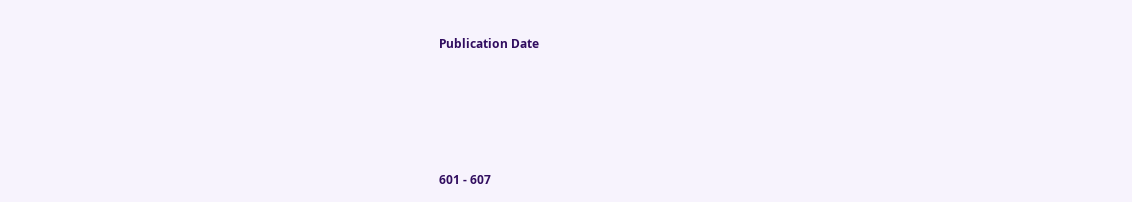Publication Date





601 - 607